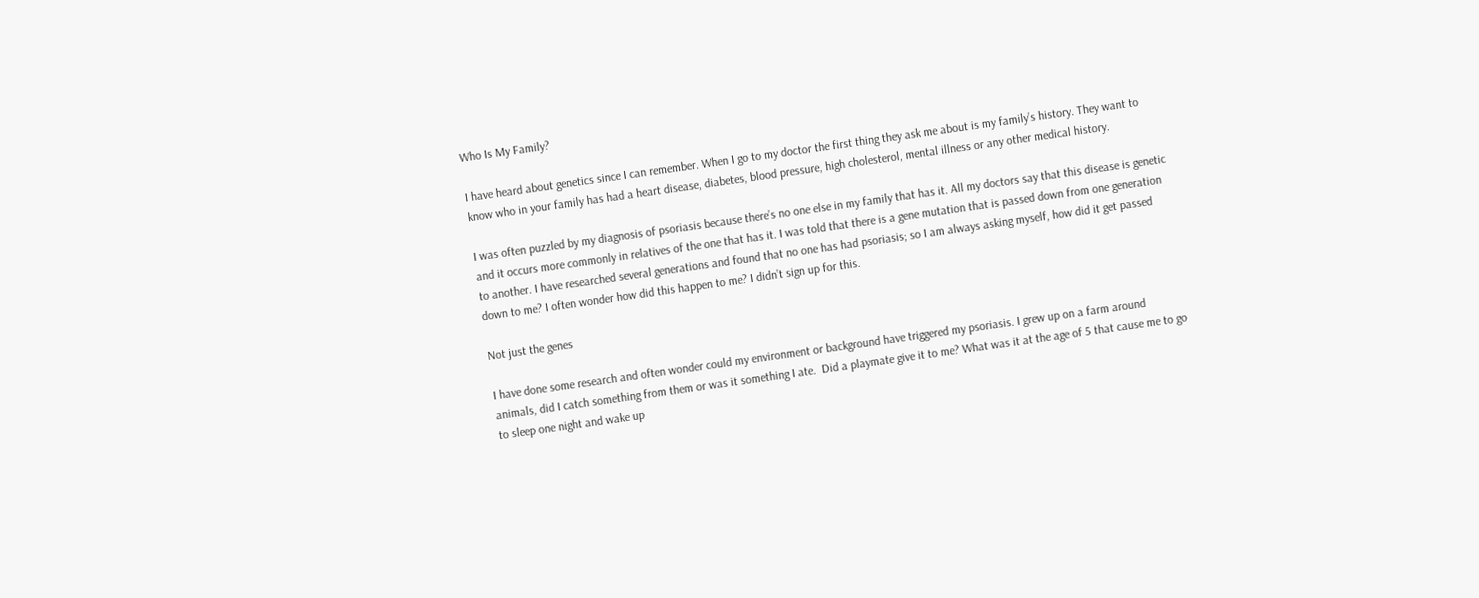Who Is My Family?

I have heard about genetics since I can remember. When I go to my doctor the first thing they ask me about is my family’s history. They want to know who in your family has had a heart disease, diabetes, blood pressure, high cholesterol, mental illness or any other medical history.

I was often puzzled by my diagnosis of psoriasis because there’s no one else in my family that has it. All my doctors say that this disease is genetic and it occurs more commonly in relatives of the one that has it. I was told that there is a gene mutation that is passed down from one generation to another. I have researched several generations and found that no one has had psoriasis; so I am always asking myself, how did it get passed down to me? I often wonder how did this happen to me? I didn’t sign up for this.

Not just the genes

I have done some research and often wonder could my environment or background have triggered my psoriasis. I grew up on a farm around animals, did I catch something from them or was it something I ate.  Did a playmate give it to me? What was it at the age of 5 that cause me to go to sleep one night and wake up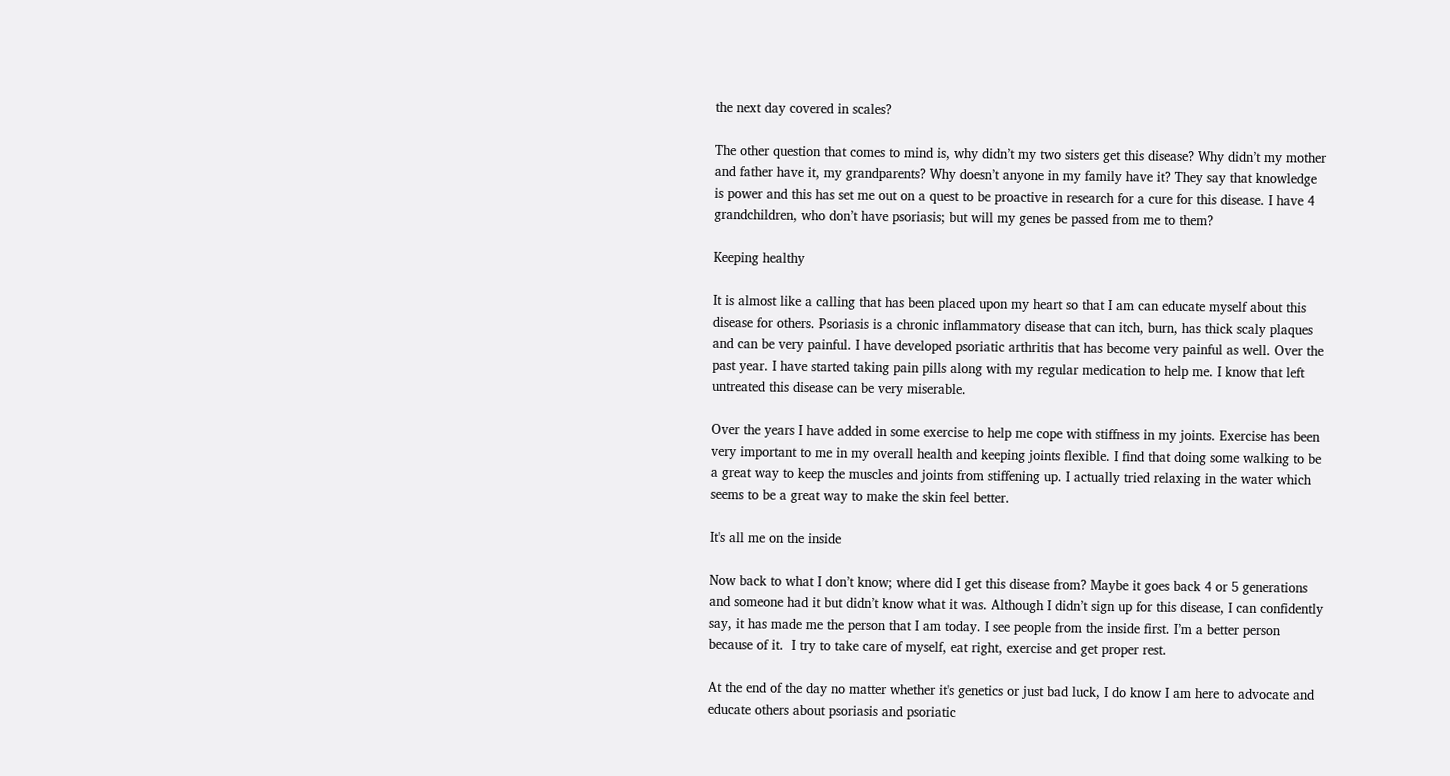the next day covered in scales?

The other question that comes to mind is, why didn’t my two sisters get this disease? Why didn’t my mother and father have it, my grandparents? Why doesn’t anyone in my family have it? They say that knowledge is power and this has set me out on a quest to be proactive in research for a cure for this disease. I have 4 grandchildren, who don’t have psoriasis; but will my genes be passed from me to them?

Keeping healthy

It is almost like a calling that has been placed upon my heart so that I am can educate myself about this disease for others. Psoriasis is a chronic inflammatory disease that can itch, burn, has thick scaly plaques and can be very painful. I have developed psoriatic arthritis that has become very painful as well. Over the past year. I have started taking pain pills along with my regular medication to help me. I know that left untreated this disease can be very miserable.

Over the years I have added in some exercise to help me cope with stiffness in my joints. Exercise has been very important to me in my overall health and keeping joints flexible. I find that doing some walking to be a great way to keep the muscles and joints from stiffening up. I actually tried relaxing in the water which seems to be a great way to make the skin feel better.

It's all me on the inside

Now back to what I don’t know; where did I get this disease from? Maybe it goes back 4 or 5 generations and someone had it but didn’t know what it was. Although I didn’t sign up for this disease, I can confidently say, it has made me the person that I am today. I see people from the inside first. I’m a better person because of it.  I try to take care of myself, eat right, exercise and get proper rest.

At the end of the day no matter whether it's genetics or just bad luck, I do know I am here to advocate and educate others about psoriasis and psoriatic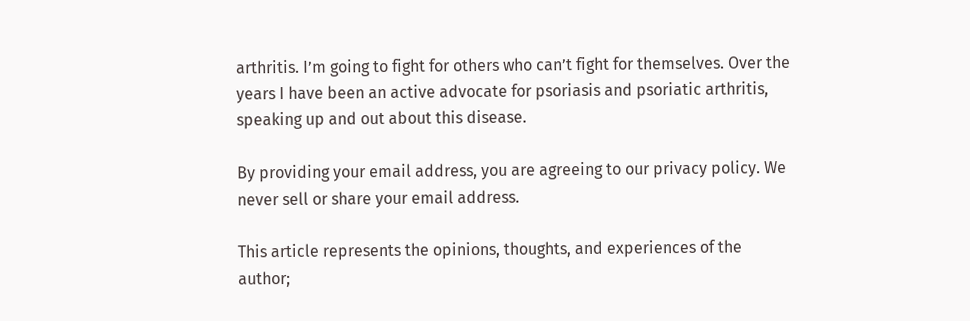arthritis. I’m going to fight for others who can’t fight for themselves. Over the years I have been an active advocate for psoriasis and psoriatic arthritis, speaking up and out about this disease.

By providing your email address, you are agreeing to our privacy policy. We never sell or share your email address.

This article represents the opinions, thoughts, and experiences of the author;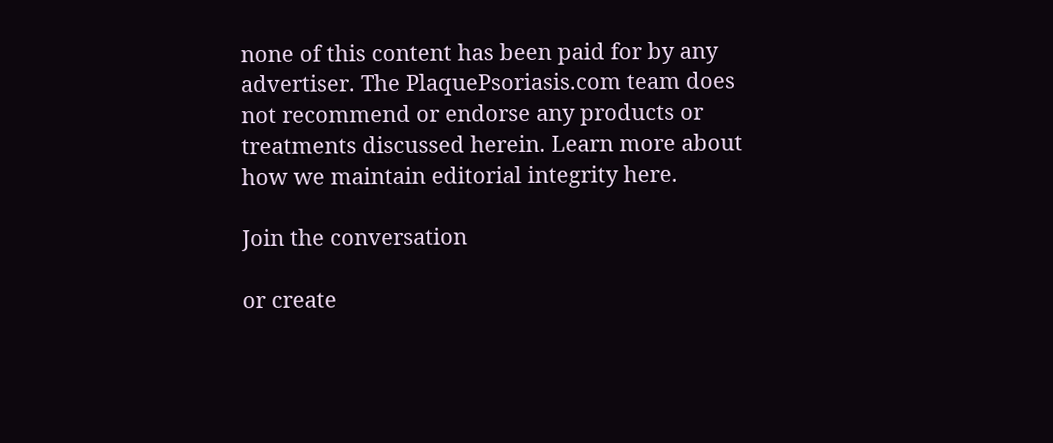none of this content has been paid for by any advertiser. The PlaquePsoriasis.com team does not recommend or endorse any products or treatments discussed herein. Learn more about how we maintain editorial integrity here.

Join the conversation

or create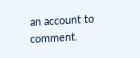an account to comment.